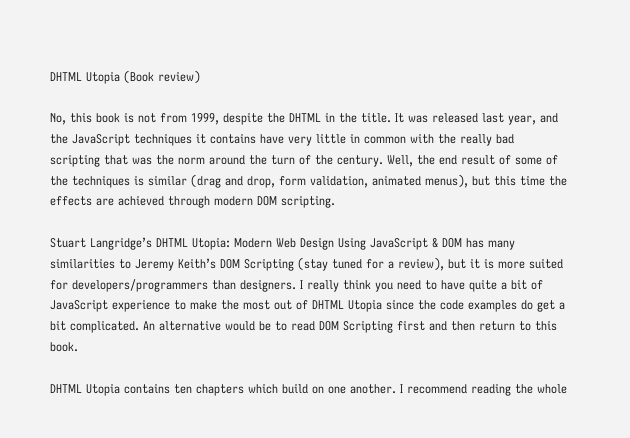DHTML Utopia (Book review)

No, this book is not from 1999, despite the DHTML in the title. It was released last year, and the JavaScript techniques it contains have very little in common with the really bad scripting that was the norm around the turn of the century. Well, the end result of some of the techniques is similar (drag and drop, form validation, animated menus), but this time the effects are achieved through modern DOM scripting.

Stuart Langridge’s DHTML Utopia: Modern Web Design Using JavaScript & DOM has many similarities to Jeremy Keith’s DOM Scripting (stay tuned for a review), but it is more suited for developers/programmers than designers. I really think you need to have quite a bit of JavaScript experience to make the most out of DHTML Utopia since the code examples do get a bit complicated. An alternative would be to read DOM Scripting first and then return to this book.

DHTML Utopia contains ten chapters which build on one another. I recommend reading the whole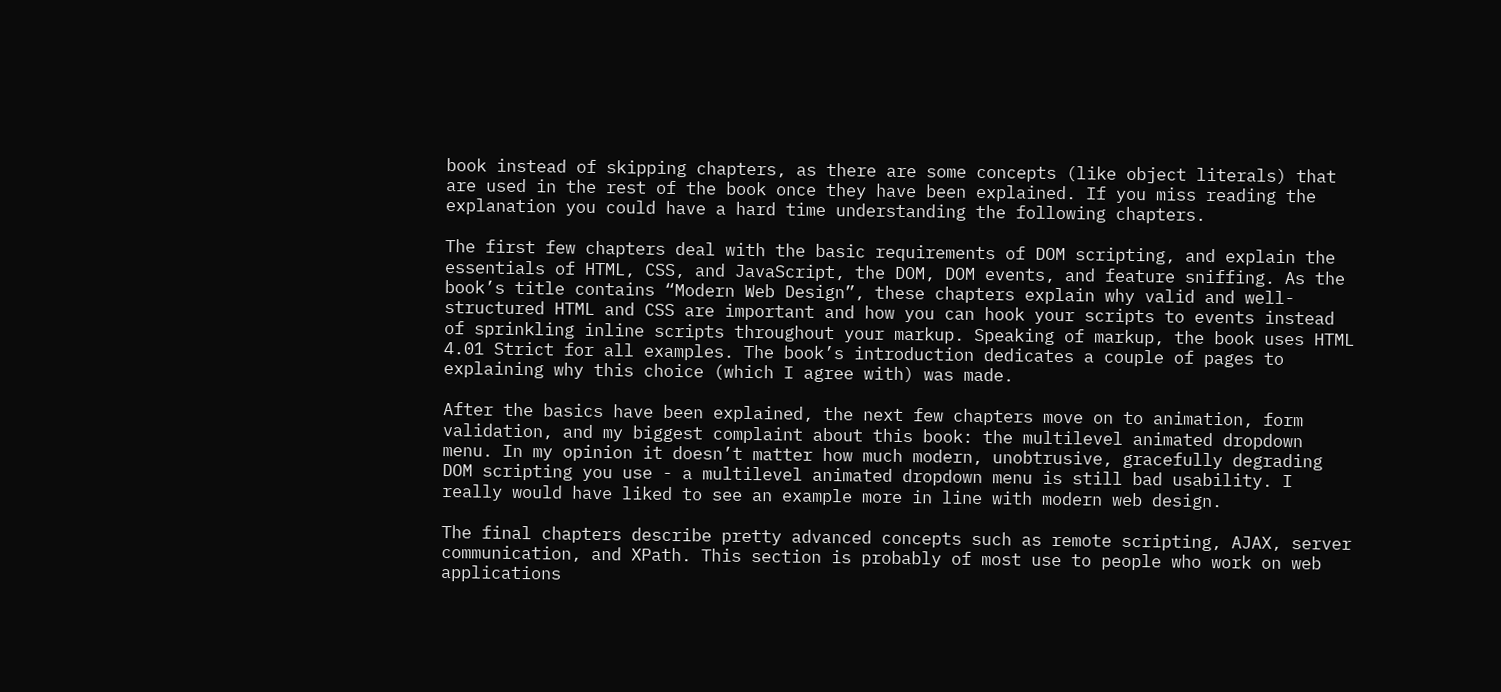book instead of skipping chapters, as there are some concepts (like object literals) that are used in the rest of the book once they have been explained. If you miss reading the explanation you could have a hard time understanding the following chapters.

The first few chapters deal with the basic requirements of DOM scripting, and explain the essentials of HTML, CSS, and JavaScript, the DOM, DOM events, and feature sniffing. As the book’s title contains “Modern Web Design”, these chapters explain why valid and well-structured HTML and CSS are important and how you can hook your scripts to events instead of sprinkling inline scripts throughout your markup. Speaking of markup, the book uses HTML 4.01 Strict for all examples. The book’s introduction dedicates a couple of pages to explaining why this choice (which I agree with) was made.

After the basics have been explained, the next few chapters move on to animation, form validation, and my biggest complaint about this book: the multilevel animated dropdown menu. In my opinion it doesn’t matter how much modern, unobtrusive, gracefully degrading DOM scripting you use - a multilevel animated dropdown menu is still bad usability. I really would have liked to see an example more in line with modern web design.

The final chapters describe pretty advanced concepts such as remote scripting, AJAX, server communication, and XPath. This section is probably of most use to people who work on web applications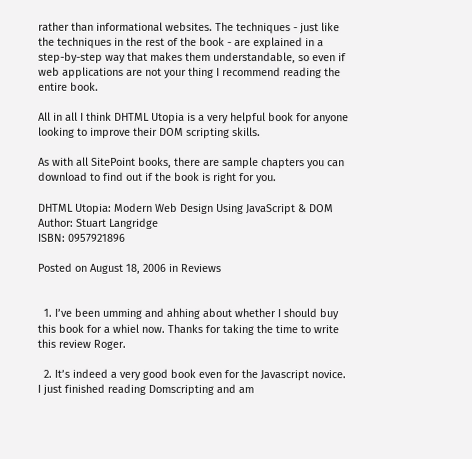rather than informational websites. The techniques - just like the techniques in the rest of the book - are explained in a step-by-step way that makes them understandable, so even if web applications are not your thing I recommend reading the entire book.

All in all I think DHTML Utopia is a very helpful book for anyone looking to improve their DOM scripting skills.

As with all SitePoint books, there are sample chapters you can download to find out if the book is right for you.

DHTML Utopia: Modern Web Design Using JavaScript & DOM
Author: Stuart Langridge
ISBN: 0957921896

Posted on August 18, 2006 in Reviews


  1. I’ve been umming and ahhing about whether I should buy this book for a whiel now. Thanks for taking the time to write this review Roger.

  2. It’s indeed a very good book even for the Javascript novice. I just finished reading Domscripting and am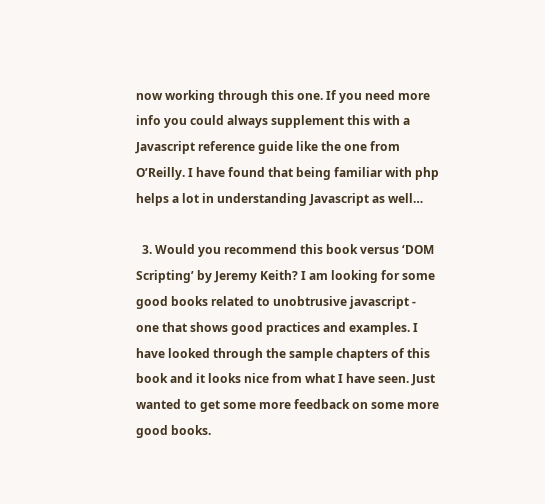now working through this one. If you need more info you could always supplement this with a Javascript reference guide like the one from O’Reilly. I have found that being familiar with php helps a lot in understanding Javascript as well…

  3. Would you recommend this book versus ‘DOM Scripting’ by Jeremy Keith? I am looking for some good books related to unobtrusive javascript - one that shows good practices and examples. I have looked through the sample chapters of this book and it looks nice from what I have seen. Just wanted to get some more feedback on some more good books.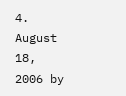4. August 18, 2006 by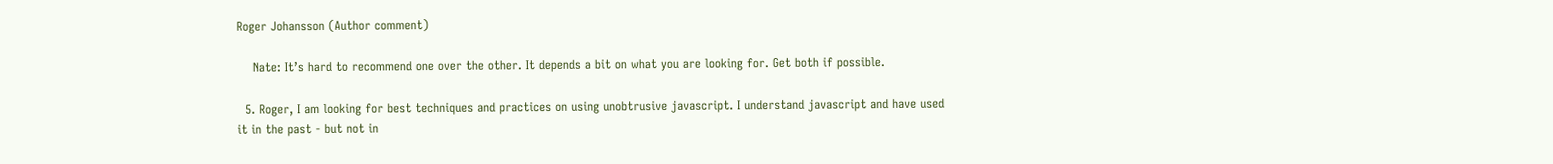Roger Johansson (Author comment)

    Nate: It’s hard to recommend one over the other. It depends a bit on what you are looking for. Get both if possible.

  5. Roger, I am looking for best techniques and practices on using unobtrusive javascript. I understand javascript and have used it in the past - but not in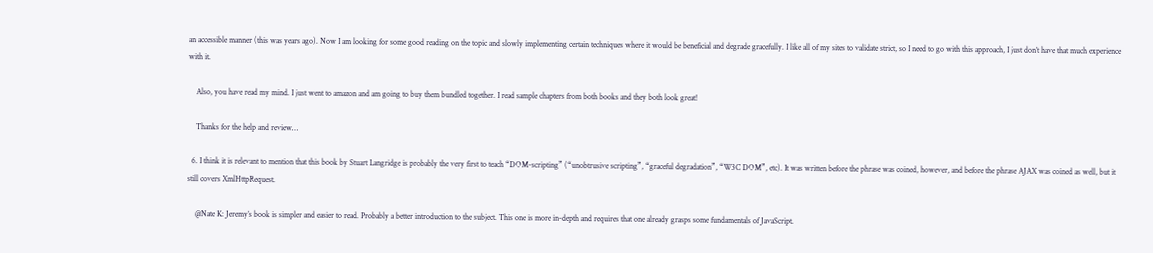an accessible manner (this was years ago). Now I am looking for some good reading on the topic and slowly implementing certain techniques where it would be beneficial and degrade gracefully. I like all of my sites to validate strict, so I need to go with this approach, I just don’t have that much experience with it.

    Also, you have read my mind. I just went to amazon and am going to buy them bundled together. I read sample chapters from both books and they both look great!

    Thanks for the help and review…

  6. I think it is relevant to mention that this book by Stuart Langridge is probably the very first to teach “DOM-scripting” (“unobtrusive scripting”, “graceful degradation”, “W3C DOM”, etc). It was written before the phrase was coined, however, and before the phrase AJAX was coined as well, but it still covers XmlHttpRequest.

    @Nate K: Jeremy’s book is simpler and easier to read. Probably a better introduction to the subject. This one is more in-depth and requires that one already grasps some fundamentals of JavaScript.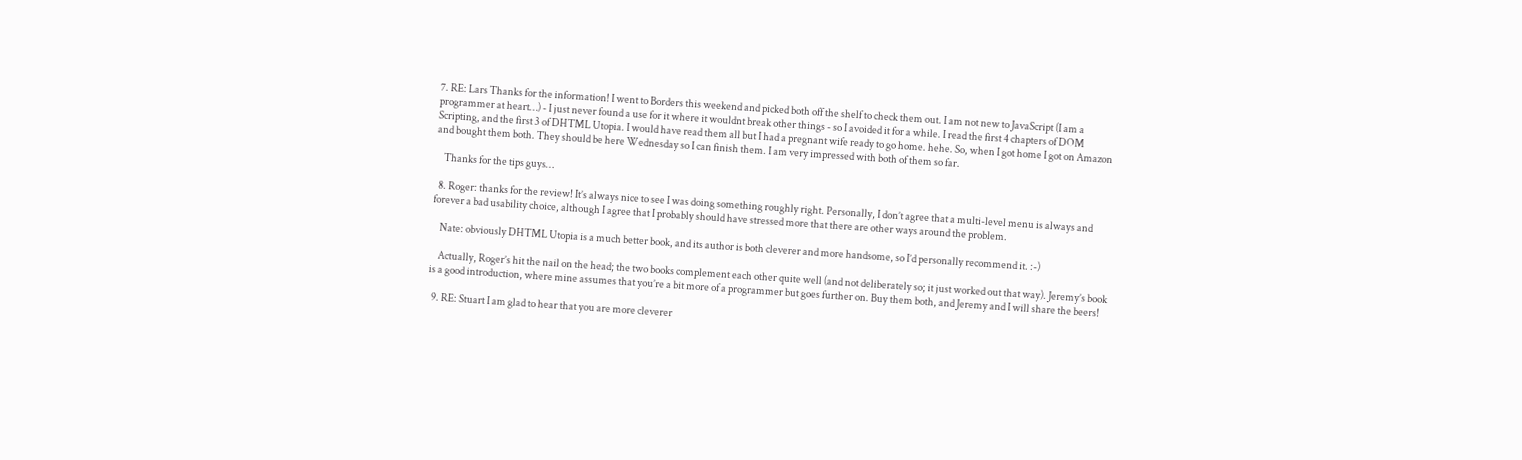7. RE: Lars Thanks for the information! I went to Borders this weekend and picked both off the shelf to check them out. I am not new to JavaScript (I am a programmer at heart…) - I just never found a use for it where it wouldnt break other things - so I avoided it for a while. I read the first 4 chapters of DOM Scripting, and the first 3 of DHTML Utopia. I would have read them all but I had a pregnant wife ready to go home. hehe. So, when I got home I got on Amazon and bought them both. They should be here Wednesday so I can finish them. I am very impressed with both of them so far.

    Thanks for the tips guys…

  8. Roger: thanks for the review! It’s always nice to see I was doing something roughly right. Personally, I don’t agree that a multi-level menu is always and forever a bad usability choice, although I agree that I probably should have stressed more that there are other ways around the problem.

    Nate: obviously DHTML Utopia is a much better book, and its author is both cleverer and more handsome, so I’d personally recommend it. :-)

    Actually, Roger’s hit the nail on the head; the two books complement each other quite well (and not deliberately so; it just worked out that way). Jeremy’s book is a good introduction, where mine assumes that you’re a bit more of a programmer but goes further on. Buy them both, and Jeremy and I will share the beers!

  9. RE: Stuart I am glad to hear that you are more cleverer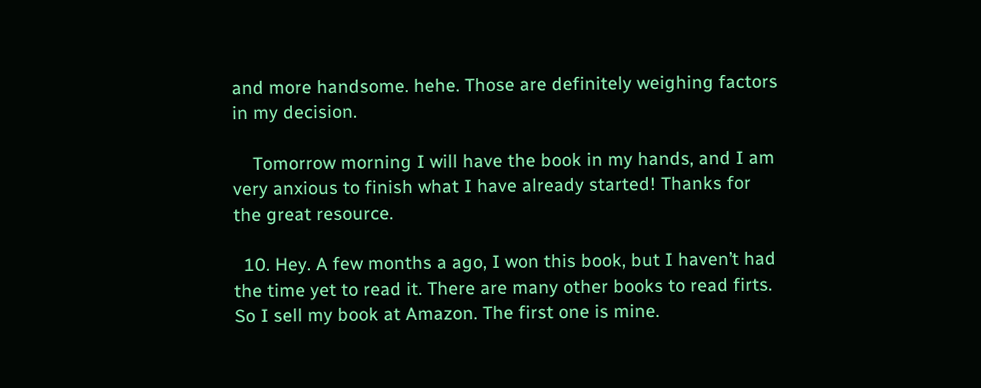and more handsome. hehe. Those are definitely weighing factors in my decision.

    Tomorrow morning I will have the book in my hands, and I am very anxious to finish what I have already started! Thanks for the great resource.

  10. Hey. A few months a ago, I won this book, but I haven’t had the time yet to read it. There are many other books to read firts. So I sell my book at Amazon. The first one is mine.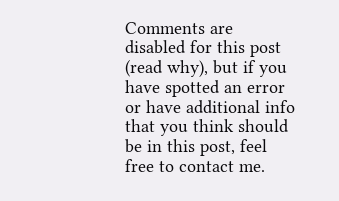Comments are disabled for this post (read why), but if you have spotted an error or have additional info that you think should be in this post, feel free to contact me.